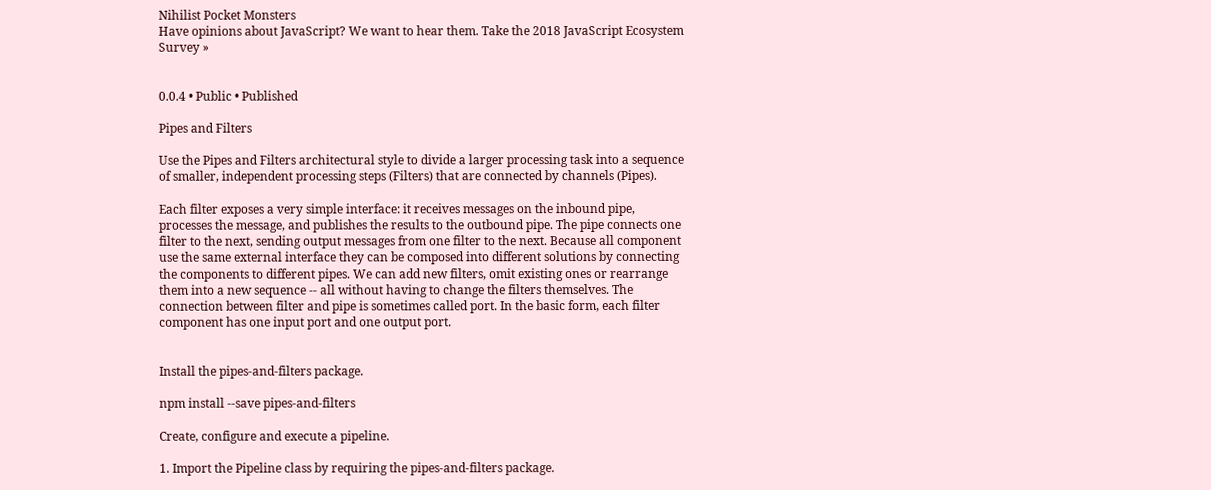Nihilist Pocket Monsters
Have opinions about JavaScript? We want to hear them. Take the 2018 JavaScript Ecosystem Survey »


0.0.4 • Public • Published

Pipes and Filters

Use the Pipes and Filters architectural style to divide a larger processing task into a sequence of smaller, independent processing steps (Filters) that are connected by channels (Pipes).

Each filter exposes a very simple interface: it receives messages on the inbound pipe, processes the message, and publishes the results to the outbound pipe. The pipe connects one filter to the next, sending output messages from one filter to the next. Because all component use the same external interface they can be composed into different solutions by connecting the components to different pipes. We can add new filters, omit existing ones or rearrange them into a new sequence -- all without having to change the filters themselves. The connection between filter and pipe is sometimes called port. In the basic form, each filter component has one input port and one output port.


Install the pipes-and-filters package.

npm install --save pipes-and-filters

Create, configure and execute a pipeline.

1. Import the Pipeline class by requiring the pipes-and-filters package.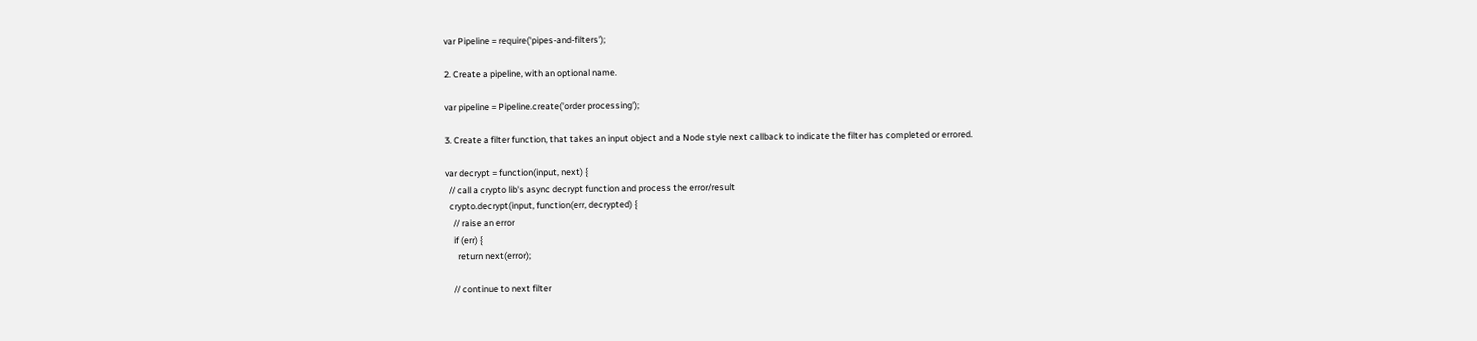var Pipeline = require('pipes-and-filters');

2. Create a pipeline, with an optional name.

var pipeline = Pipeline.create('order processing');

3. Create a filter function, that takes an input object and a Node style next callback to indicate the filter has completed or errored.

var decrypt = function(input, next) {
  // call a crypto lib's async decrypt function and process the error/result
  crypto.decrypt(input, function(err, decrypted) {
    // raise an error
    if (err) {
      return next(error);

    // continue to next filter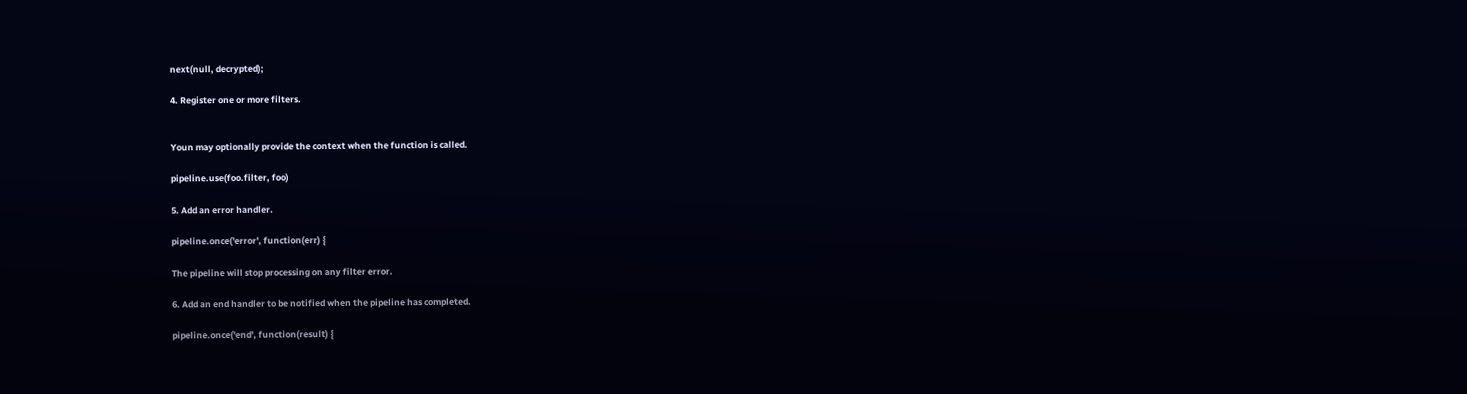next(null, decrypted);

4. Register one or more filters.


Youn may optionally provide the context when the function is called.

pipeline.use(foo.filter, foo)

5. Add an error handler.

pipeline.once('error', function(err) {

The pipeline will stop processing on any filter error.

6. Add an end handler to be notified when the pipeline has completed.

pipeline.once('end', function(result) {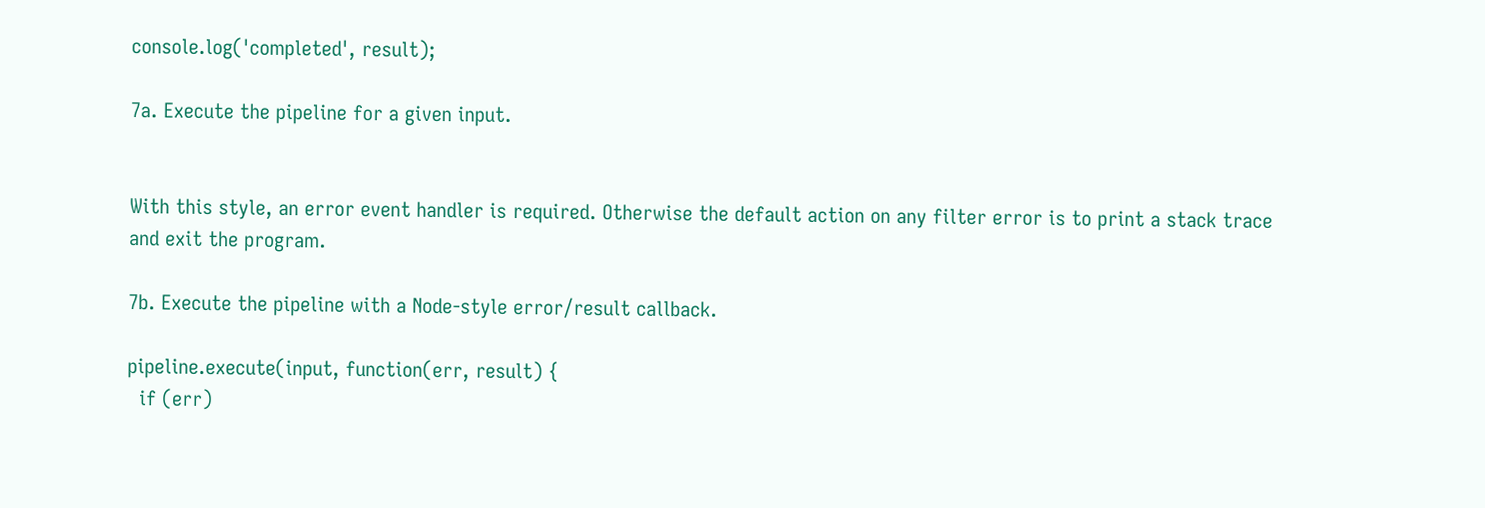console.log('completed', result);

7a. Execute the pipeline for a given input.


With this style, an error event handler is required. Otherwise the default action on any filter error is to print a stack trace and exit the program.

7b. Execute the pipeline with a Node-style error/result callback.

pipeline.execute(input, function(err, result) {
  if (err)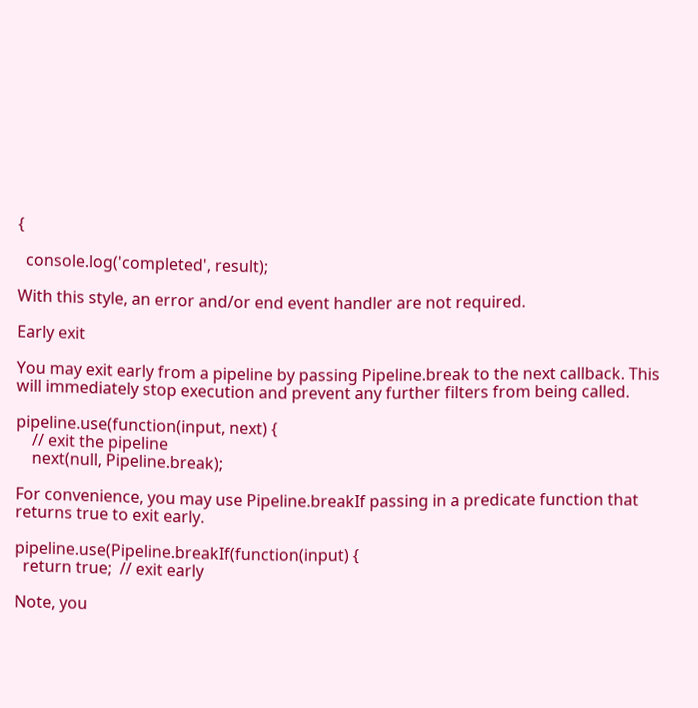{

  console.log('completed', result);

With this style, an error and/or end event handler are not required.

Early exit

You may exit early from a pipeline by passing Pipeline.break to the next callback. This will immediately stop execution and prevent any further filters from being called.

pipeline.use(function(input, next) {
    // exit the pipeline
    next(null, Pipeline.break);

For convenience, you may use Pipeline.breakIf passing in a predicate function that returns true to exit early.

pipeline.use(Pipeline.breakIf(function(input) {
  return true;  // exit early

Note, you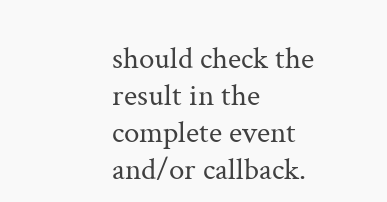should check the result in the complete event and/or callback.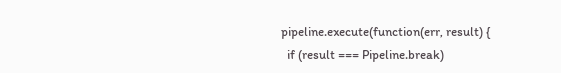pipeline.execute(function(err, result) {
  if (result === Pipeline.break)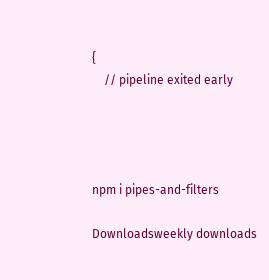{
    // pipeline exited early




npm i pipes-and-filters

Downloadsweekly downloads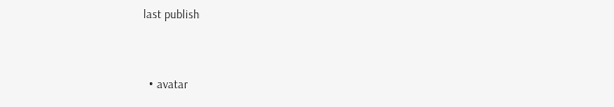last publish


  • avatar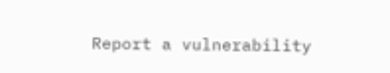Report a vulnerability